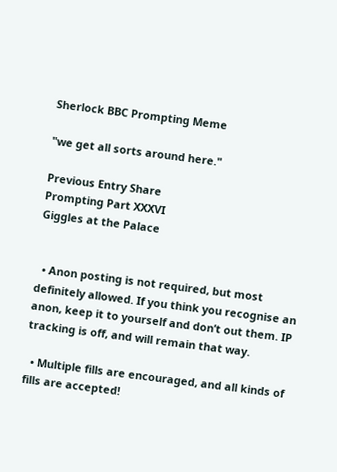Sherlock BBC Prompting Meme

"we get all sorts around here."

Previous Entry Share
Prompting Part XXXVI
Giggles at the Palace


  • Anon posting is not required, but most definitely allowed. If you think you recognise an anon, keep it to yourself and don’t out them. IP tracking is off, and will remain that way.

  • Multiple fills are encouraged, and all kinds of fills are accepted!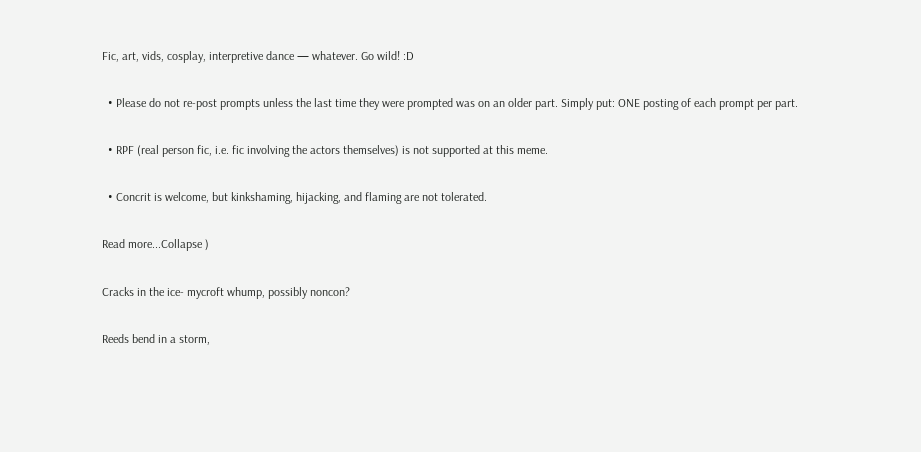Fic, art, vids, cosplay, interpretive dance — whatever. Go wild! :D

  • Please do not re-post prompts unless the last time they were prompted was on an older part. Simply put: ONE posting of each prompt per part.

  • RPF (real person fic, i.e. fic involving the actors themselves) is not supported at this meme.

  • Concrit is welcome, but kinkshaming, hijacking, and flaming are not tolerated.

Read more...Collapse )

Cracks in the ice- mycroft whump, possibly noncon?

Reeds bend in a storm,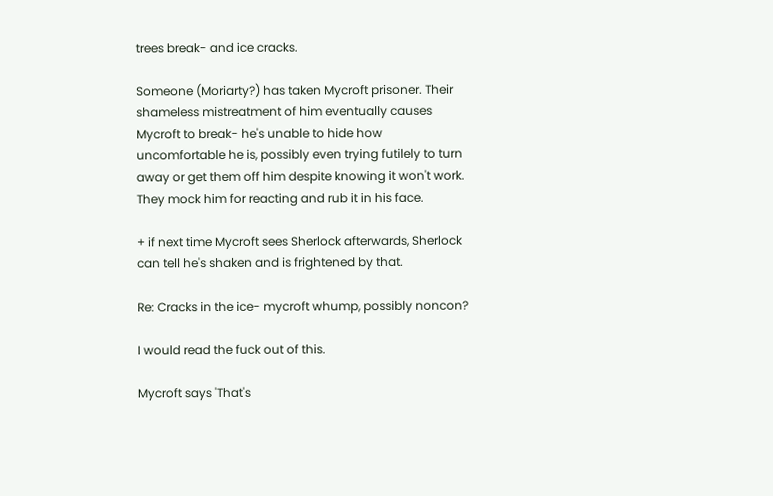trees break- and ice cracks.

Someone (Moriarty?) has taken Mycroft prisoner. Their shameless mistreatment of him eventually causes Mycroft to break- he's unable to hide how uncomfortable he is, possibly even trying futilely to turn away or get them off him despite knowing it won't work. They mock him for reacting and rub it in his face.

+ if next time Mycroft sees Sherlock afterwards, Sherlock can tell he's shaken and is frightened by that.

Re: Cracks in the ice- mycroft whump, possibly noncon?

I would read the fuck out of this.

Mycroft says 'That's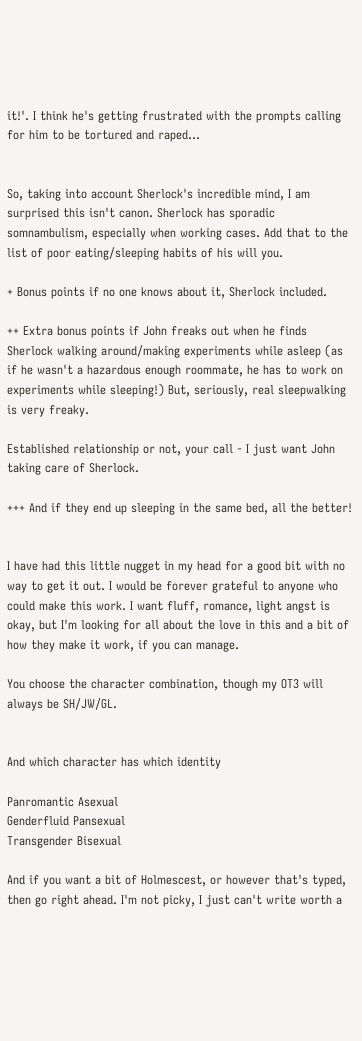it!'. I think he's getting frustrated with the prompts calling for him to be tortured and raped...


So, taking into account Sherlock's incredible mind, I am surprised this isn't canon. Sherlock has sporadic somnambulism, especially when working cases. Add that to the list of poor eating/sleeping habits of his will you.

+ Bonus points if no one knows about it, Sherlock included.

++ Extra bonus points if John freaks out when he finds Sherlock walking around/making experiments while asleep (as if he wasn't a hazardous enough roommate, he has to work on experiments while sleeping!) But, seriously, real sleepwalking is very freaky.

Established relationship or not, your call - I just want John taking care of Sherlock.

+++ And if they end up sleeping in the same bed, all the better!


I have had this little nugget in my head for a good bit with no way to get it out. I would be forever grateful to anyone who could make this work. I want fluff, romance, light angst is okay, but I'm looking for all about the love in this and a bit of how they make it work, if you can manage.

You choose the character combination, though my OT3 will always be SH/JW/GL.


And which character has which identity

Panromantic Asexual
Genderfluid Pansexual
Transgender Bisexual

And if you want a bit of Holmescest, or however that's typed, then go right ahead. I'm not picky, I just can't write worth a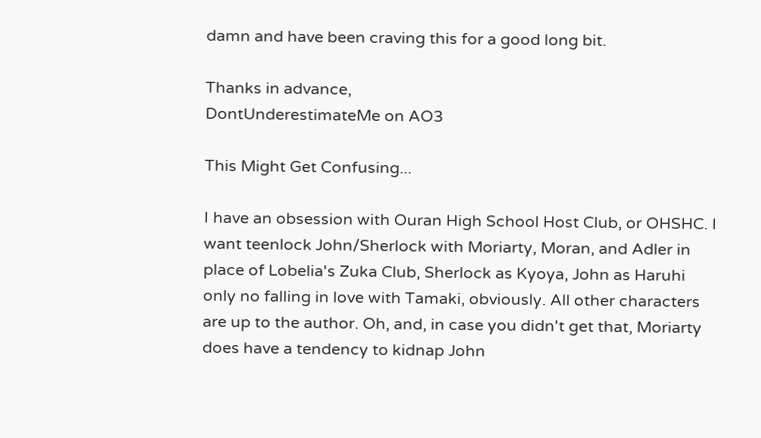damn and have been craving this for a good long bit.

Thanks in advance,
DontUnderestimateMe on AO3

This Might Get Confusing...

I have an obsession with Ouran High School Host Club, or OHSHC. I want teenlock John/Sherlock with Moriarty, Moran, and Adler in place of Lobelia's Zuka Club, Sherlock as Kyoya, John as Haruhi only no falling in love with Tamaki, obviously. All other characters are up to the author. Oh, and, in case you didn't get that, Moriarty does have a tendency to kidnap John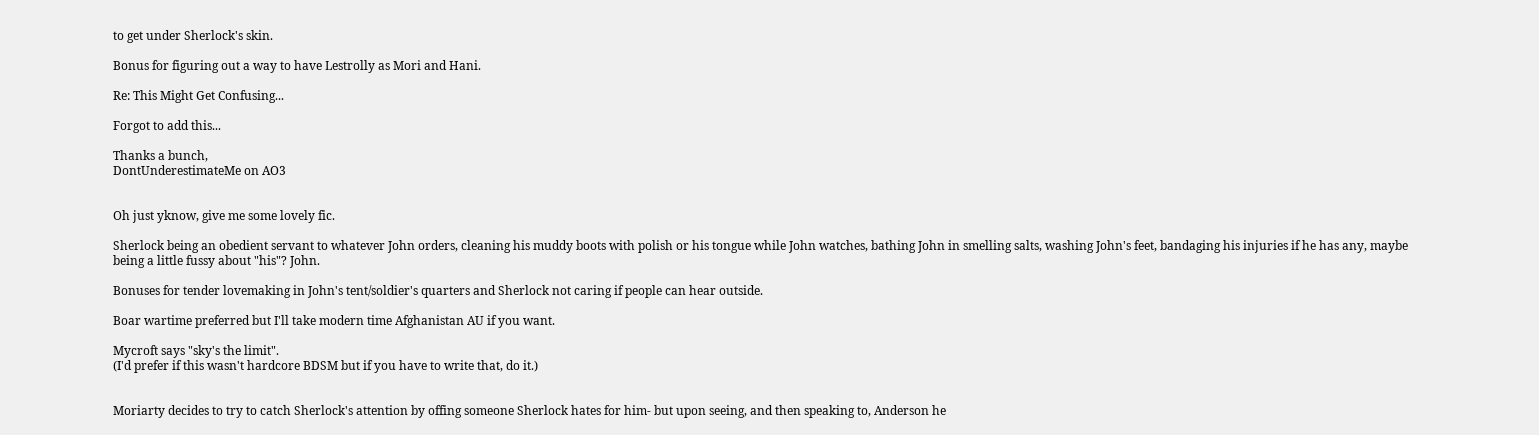to get under Sherlock's skin.

Bonus for figuring out a way to have Lestrolly as Mori and Hani.

Re: This Might Get Confusing...

Forgot to add this...

Thanks a bunch,
DontUnderestimateMe on AO3


Oh just yknow, give me some lovely fic.

Sherlock being an obedient servant to whatever John orders, cleaning his muddy boots with polish or his tongue while John watches, bathing John in smelling salts, washing John's feet, bandaging his injuries if he has any, maybe being a little fussy about "his"? John.

Bonuses for tender lovemaking in John's tent/soldier's quarters and Sherlock not caring if people can hear outside.

Boar wartime preferred but I'll take modern time Afghanistan AU if you want.

Mycroft says "sky's the limit".
(I'd prefer if this wasn't hardcore BDSM but if you have to write that, do it.)


Moriarty decides to try to catch Sherlock's attention by offing someone Sherlock hates for him- but upon seeing, and then speaking to, Anderson he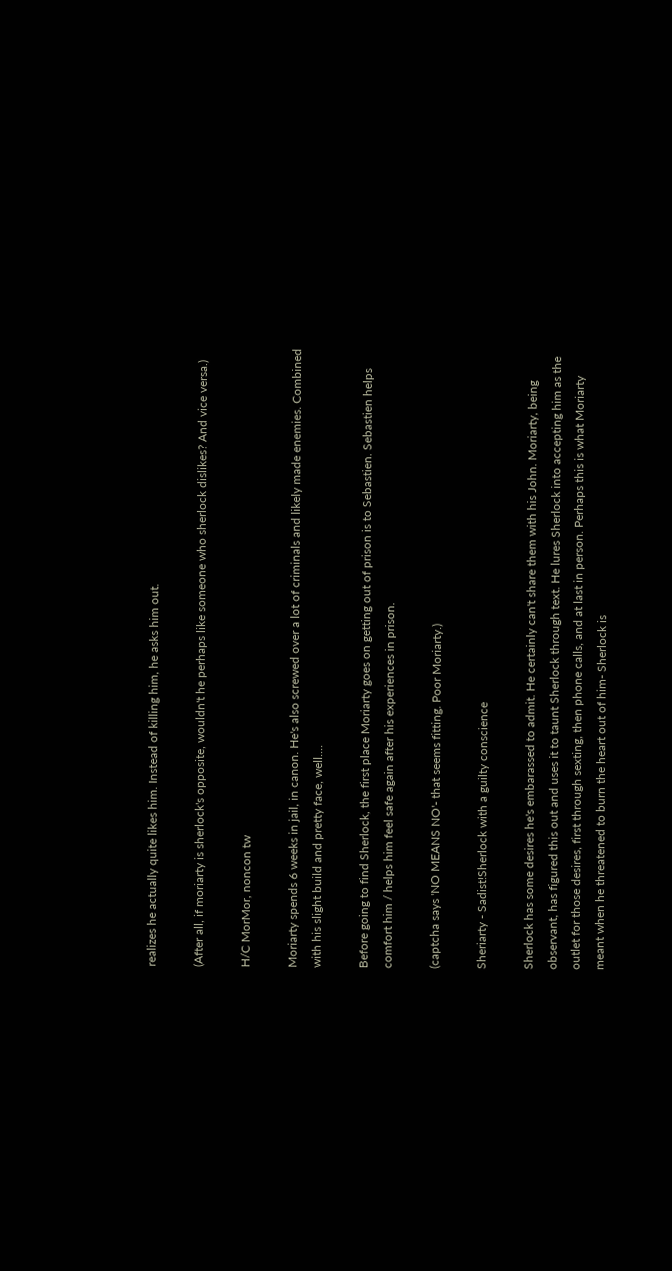realizes he actually quite likes him. Instead of killing him, he asks him out.

(After all, if moriarty is sherlock's opposite, wouldn't he perhaps like someone who sherlock dislikes? And vice versa.)

H/C MorMor, noncon tw

Moriarty spends 6 weeks in jail, in canon. He's also screwed over a lot of criminals and likely made enemies. Combined with his slight build and pretty face, well....

Before going to find Sherlock, the first place Moriarty goes on getting out of prison is to Sebastien. Sebastien helps comfort him / helps him feel safe again after his experiences in prison.

(captcha says 'NO MEANS NO'- that seems fitting. Poor Moriarty.)

Sheriarty - Sadist!Sherlock with a guilty conscience

Sherlock has some desires he's embarassed to admit. He certainly can't share them with his John. Moriarty, being observant, has figured this out and uses it to taunt Sherlock through text. He lures Sherlock into accepting him as the outlet for those desires, first through sexting, then phone calls, and at last in person. Perhaps this is what Moriarty meant when he threatened to burn the heart out of him- Sherlock is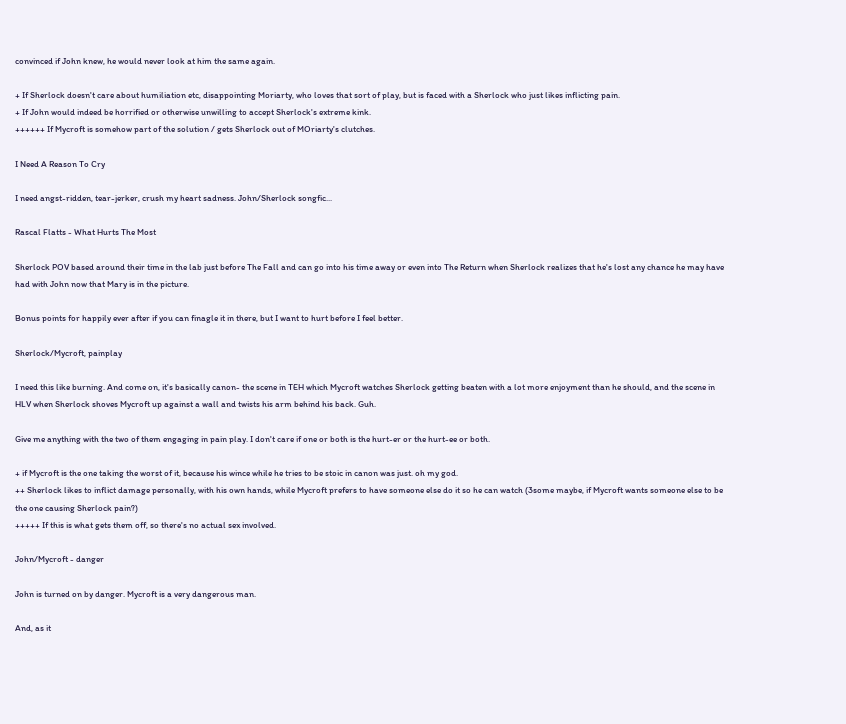convinced if John knew, he would never look at him the same again.

+ If Sherlock doesn't care about humiliation etc, disappointing Moriarty, who loves that sort of play, but is faced with a Sherlock who just likes inflicting pain.
+ If John would indeed be horrified or otherwise unwilling to accept Sherlock's extreme kink.
++++++ If Mycroft is somehow part of the solution / gets Sherlock out of MOriarty's clutches.

I Need A Reason To Cry

I need angst-ridden, tear-jerker, crush my heart sadness. John/Sherlock songfic...

Rascal Flatts - What Hurts The Most

Sherlock POV based around their time in the lab just before The Fall and can go into his time away or even into The Return when Sherlock realizes that he's lost any chance he may have had with John now that Mary is in the picture.

Bonus points for happily ever after if you can finagle it in there, but I want to hurt before I feel better.

Sherlock/Mycroft, painplay

I need this like burning. And come on, it's basically canon- the scene in TEH which Mycroft watches Sherlock getting beaten with a lot more enjoyment than he should, and the scene in HLV when Sherlock shoves Mycroft up against a wall and twists his arm behind his back. Guh.

Give me anything with the two of them engaging in pain play. I don't care if one or both is the hurt-er or the hurt-ee or both.

+ if Mycroft is the one taking the worst of it, because his wince while he tries to be stoic in canon was just. oh my god.
++ Sherlock likes to inflict damage personally, with his own hands, while Mycroft prefers to have someone else do it so he can watch (3some maybe, if Mycroft wants someone else to be the one causing Sherlock pain?)
+++++ If this is what gets them off, so there's no actual sex involved.

John/Mycroft - danger

John is turned on by danger. Mycroft is a very dangerous man.

And, as it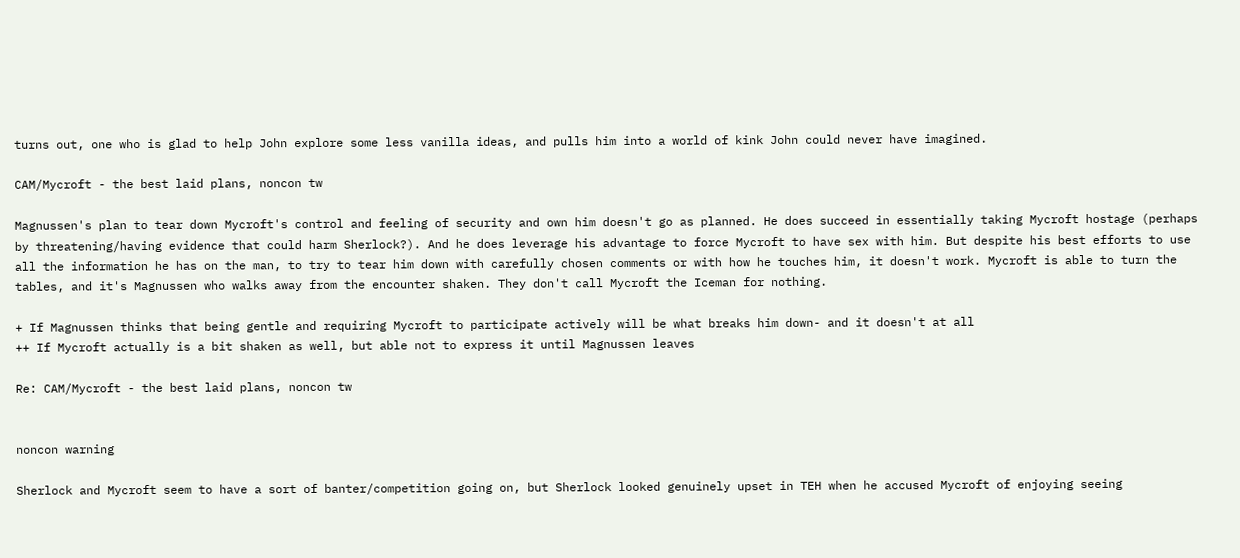turns out, one who is glad to help John explore some less vanilla ideas, and pulls him into a world of kink John could never have imagined.

CAM/Mycroft - the best laid plans, noncon tw

Magnussen's plan to tear down Mycroft's control and feeling of security and own him doesn't go as planned. He does succeed in essentially taking Mycroft hostage (perhaps by threatening/having evidence that could harm Sherlock?). And he does leverage his advantage to force Mycroft to have sex with him. But despite his best efforts to use all the information he has on the man, to try to tear him down with carefully chosen comments or with how he touches him, it doesn't work. Mycroft is able to turn the tables, and it's Magnussen who walks away from the encounter shaken. They don't call Mycroft the Iceman for nothing.

+ If Magnussen thinks that being gentle and requiring Mycroft to participate actively will be what breaks him down- and it doesn't at all
++ If Mycroft actually is a bit shaken as well, but able not to express it until Magnussen leaves

Re: CAM/Mycroft - the best laid plans, noncon tw


noncon warning

Sherlock and Mycroft seem to have a sort of banter/competition going on, but Sherlock looked genuinely upset in TEH when he accused Mycroft of enjoying seeing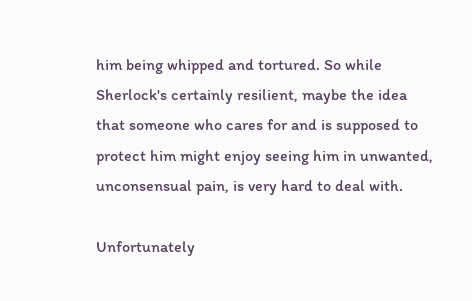him being whipped and tortured. So while Sherlock's certainly resilient, maybe the idea that someone who cares for and is supposed to protect him might enjoy seeing him in unwanted, unconsensual pain, is very hard to deal with.

Unfortunately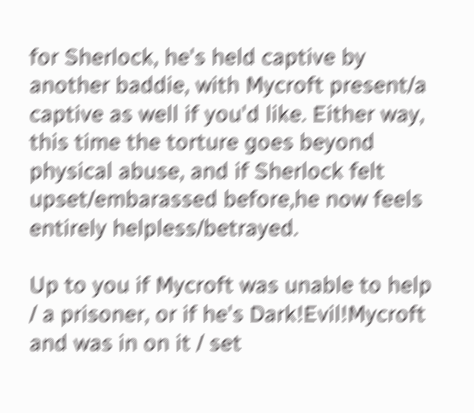for Sherlock, he's held captive by another baddie, with Mycroft present/a captive as well if you'd like. Either way, this time the torture goes beyond physical abuse, and if Sherlock felt upset/embarassed before,he now feels entirely helpless/betrayed.

Up to you if Mycroft was unable to help / a prisoner, or if he's Dark!Evil!Mycroft and was in on it / set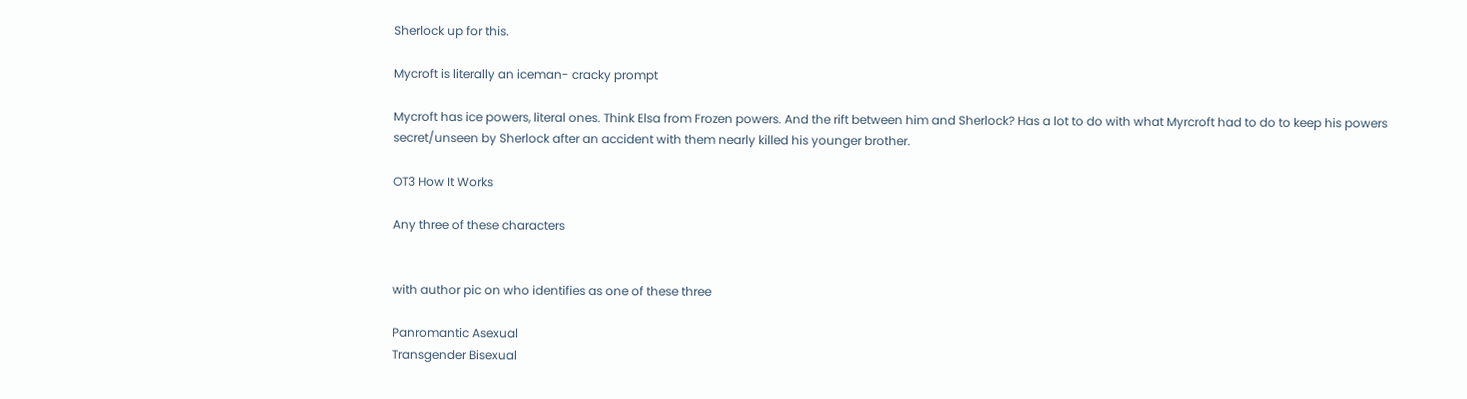Sherlock up for this.

Mycroft is literally an iceman- cracky prompt

Mycroft has ice powers, literal ones. Think Elsa from Frozen powers. And the rift between him and Sherlock? Has a lot to do with what Myrcroft had to do to keep his powers secret/unseen by Sherlock after an accident with them nearly killed his younger brother.

OT3 How It Works

Any three of these characters


with author pic on who identifies as one of these three

Panromantic Asexual
Transgender Bisexual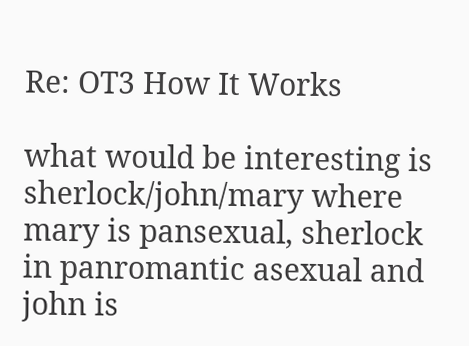Re: OT3 How It Works

what would be interesting is sherlock/john/mary where mary is pansexual, sherlock in panromantic asexual and john is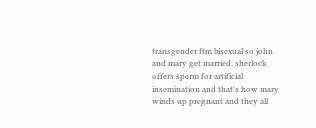transgender ftm bisexual so john and mary get married, sherlock offers sperm for artificial insemination and that's how mary winds up pregnant and they all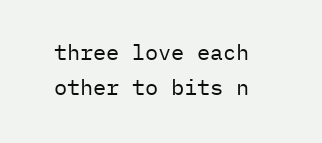three love each other to bits n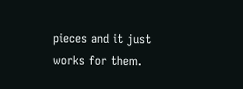pieces and it just works for them.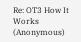Re: OT3 How It Works (Anonymous)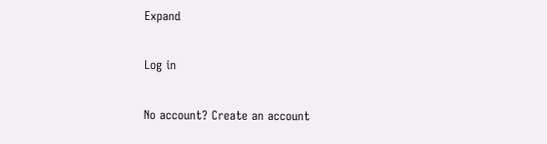Expand

Log in

No account? Create an account